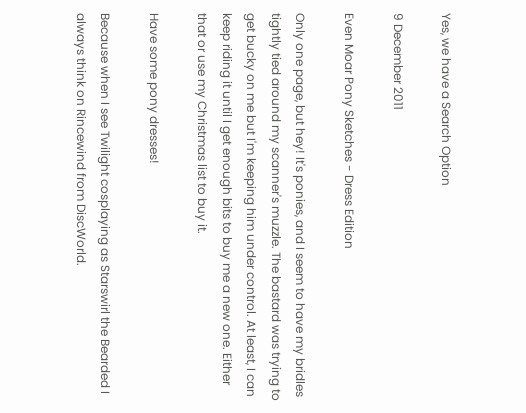Yes, we have a Search Option

9 December 2011

Even Moar Pony Sketches - Dress Edition

Only one page, but hey! It's ponies, and I seem to have my bridles tightly tied around my scanner's muzzle. The bastard was trying to get bucky on me but I'm keeping him under control. At least, I can keep riding it until I get enough bits to buy me a new one. Either that or use my Christmas list to buy it.

Have some pony dresses!

Because when I see Twilight cosplaying as Starswirl the Bearded I always think on Rincewind from DiscWorld.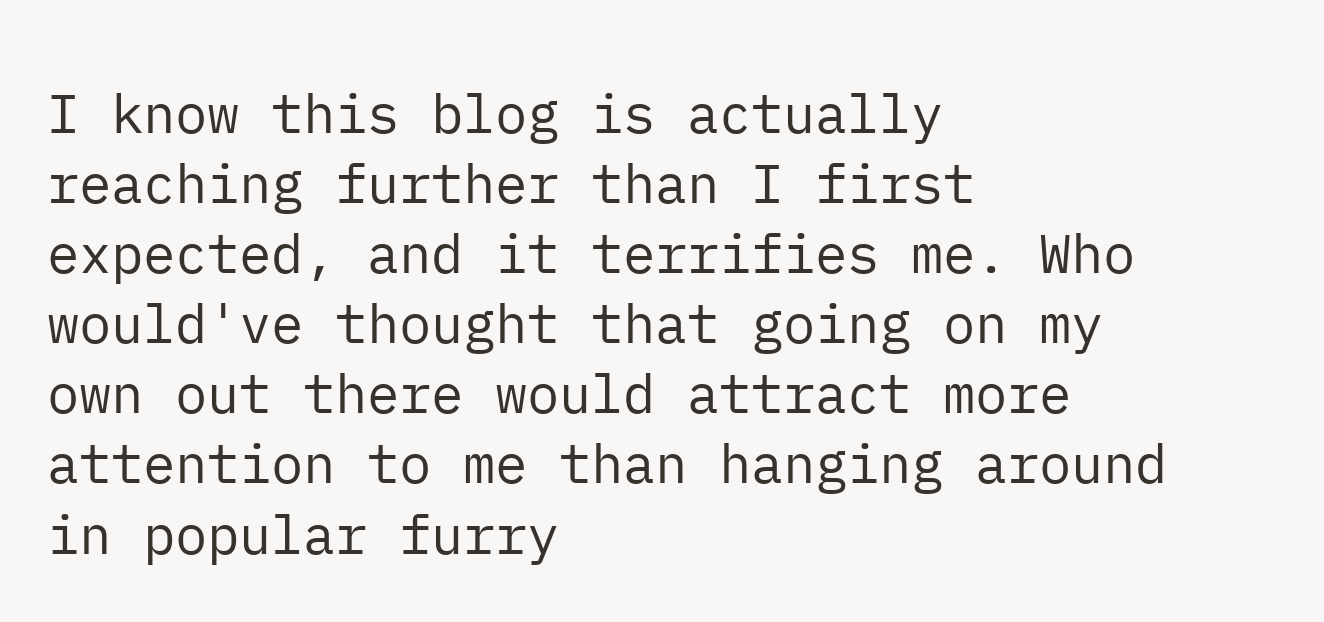I know this blog is actually reaching further than I first expected, and it terrifies me. Who would've thought that going on my own out there would attract more attention to me than hanging around in popular furry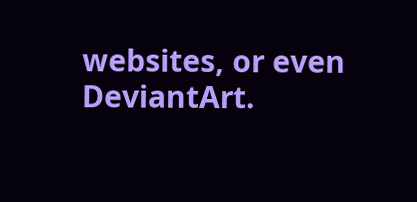websites, or even DeviantArt.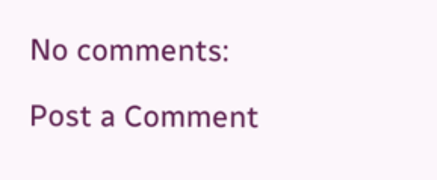No comments:

Post a Comment